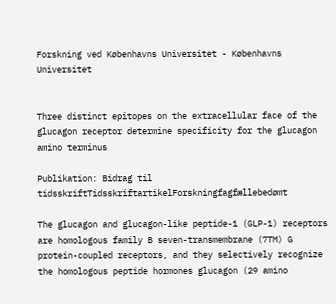Forskning ved Københavns Universitet - Københavns Universitet


Three distinct epitopes on the extracellular face of the glucagon receptor determine specificity for the glucagon amino terminus

Publikation: Bidrag til tidsskriftTidsskriftartikelForskningfagfællebedømt

The glucagon and glucagon-like peptide-1 (GLP-1) receptors are homologous family B seven-transmembrane (7TM) G protein-coupled receptors, and they selectively recognize the homologous peptide hormones glucagon (29 amino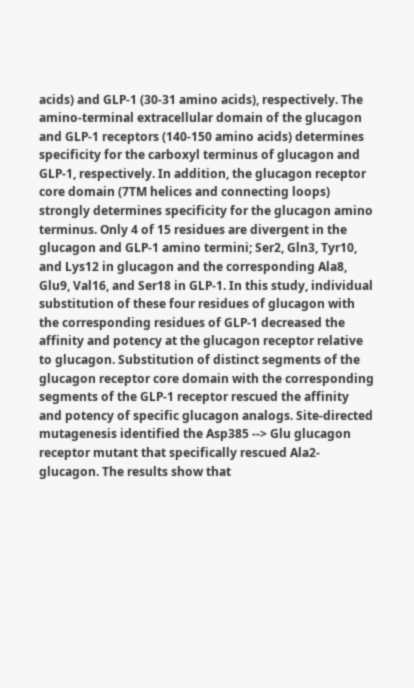acids) and GLP-1 (30-31 amino acids), respectively. The amino-terminal extracellular domain of the glucagon and GLP-1 receptors (140-150 amino acids) determines specificity for the carboxyl terminus of glucagon and GLP-1, respectively. In addition, the glucagon receptor core domain (7TM helices and connecting loops) strongly determines specificity for the glucagon amino terminus. Only 4 of 15 residues are divergent in the glucagon and GLP-1 amino termini; Ser2, Gln3, Tyr10, and Lys12 in glucagon and the corresponding Ala8, Glu9, Val16, and Ser18 in GLP-1. In this study, individual substitution of these four residues of glucagon with the corresponding residues of GLP-1 decreased the affinity and potency at the glucagon receptor relative to glucagon. Substitution of distinct segments of the glucagon receptor core domain with the corresponding segments of the GLP-1 receptor rescued the affinity and potency of specific glucagon analogs. Site-directed mutagenesis identified the Asp385 --> Glu glucagon receptor mutant that specifically rescued Ala2-glucagon. The results show that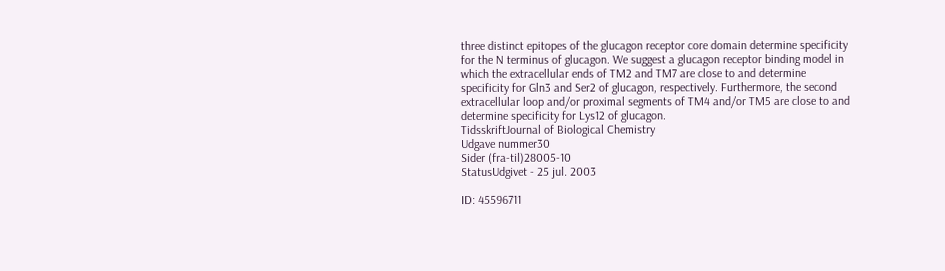three distinct epitopes of the glucagon receptor core domain determine specificity for the N terminus of glucagon. We suggest a glucagon receptor binding model in which the extracellular ends of TM2 and TM7 are close to and determine specificity for Gln3 and Ser2 of glucagon, respectively. Furthermore, the second extracellular loop and/or proximal segments of TM4 and/or TM5 are close to and determine specificity for Lys12 of glucagon.
TidsskriftJournal of Biological Chemistry
Udgave nummer30
Sider (fra-til)28005-10
StatusUdgivet - 25 jul. 2003

ID: 45596711